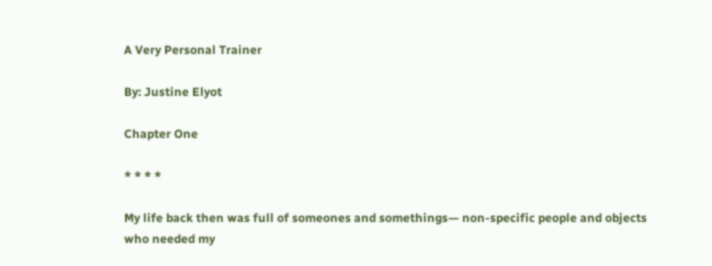A Very Personal Trainer

By: Justine Elyot

Chapter One

* * * *

My life back then was full of someones and somethings— non-specific people and objects who needed my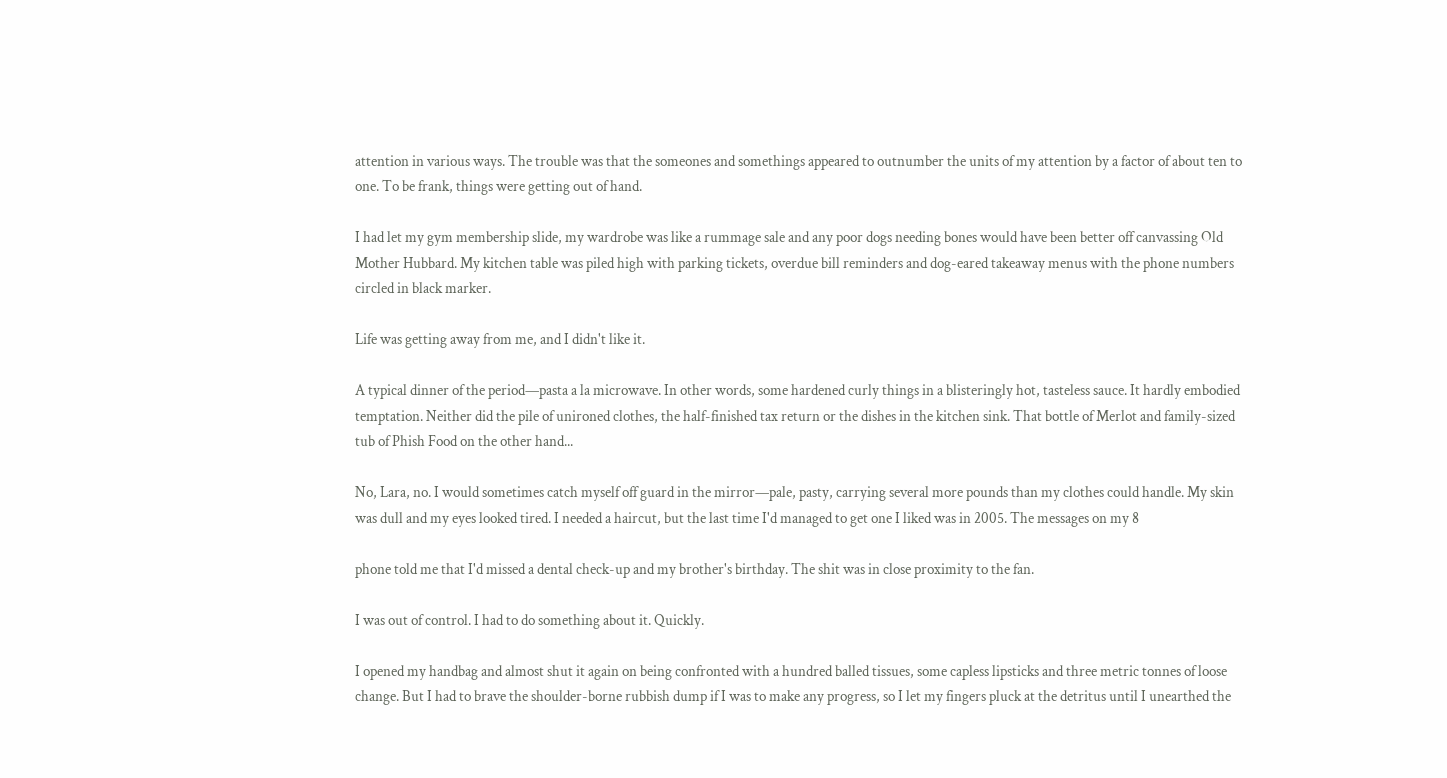attention in various ways. The trouble was that the someones and somethings appeared to outnumber the units of my attention by a factor of about ten to one. To be frank, things were getting out of hand.

I had let my gym membership slide, my wardrobe was like a rummage sale and any poor dogs needing bones would have been better off canvassing Old Mother Hubbard. My kitchen table was piled high with parking tickets, overdue bill reminders and dog-eared takeaway menus with the phone numbers circled in black marker.

Life was getting away from me, and I didn't like it.

A typical dinner of the period—pasta a la microwave. In other words, some hardened curly things in a blisteringly hot, tasteless sauce. It hardly embodied temptation. Neither did the pile of unironed clothes, the half-finished tax return or the dishes in the kitchen sink. That bottle of Merlot and family-sized tub of Phish Food on the other hand...

No, Lara, no. I would sometimes catch myself off guard in the mirror—pale, pasty, carrying several more pounds than my clothes could handle. My skin was dull and my eyes looked tired. I needed a haircut, but the last time I'd managed to get one I liked was in 2005. The messages on my 8

phone told me that I'd missed a dental check-up and my brother's birthday. The shit was in close proximity to the fan.

I was out of control. I had to do something about it. Quickly.

I opened my handbag and almost shut it again on being confronted with a hundred balled tissues, some capless lipsticks and three metric tonnes of loose change. But I had to brave the shoulder-borne rubbish dump if I was to make any progress, so I let my fingers pluck at the detritus until I unearthed the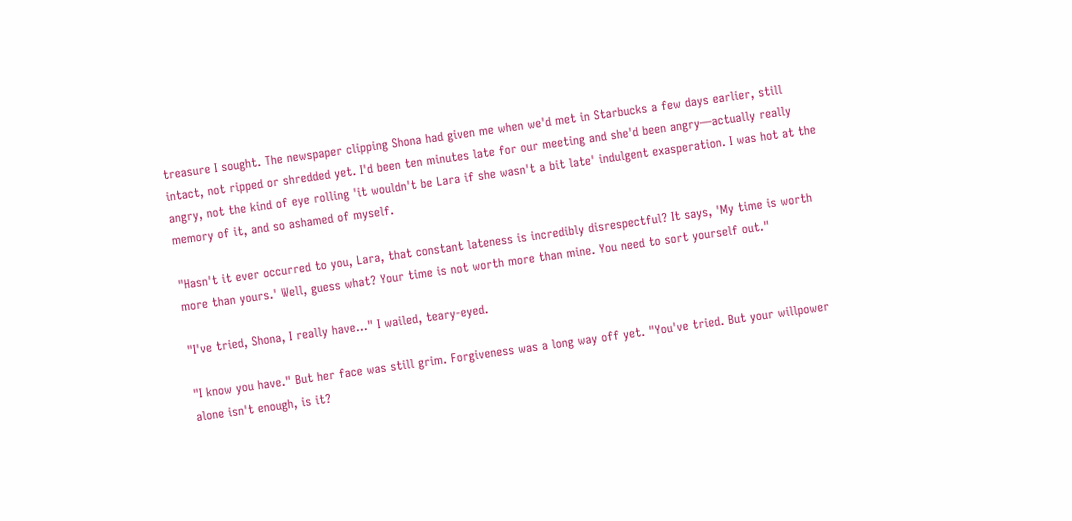treasure I sought. The newspaper clipping Shona had given me when we'd met in Starbucks a few days earlier, still intact, not ripped or shredded yet. I'd been ten minutes late for our meeting and she'd been angry—actually really angry, not the kind of eye rolling 'it wouldn't be Lara if she wasn't a bit late' indulgent exasperation. I was hot at the memory of it, and so ashamed of myself.

"Hasn't it ever occurred to you, Lara, that constant lateness is incredibly disrespectful? It says, 'My time is worth more than yours.' Well, guess what? Your time is not worth more than mine. You need to sort yourself out."

"I've tried, Shona, I really have..." I wailed, teary-eyed.

"I know you have." But her face was still grim. Forgiveness was a long way off yet. "You've tried. But your willpower alone isn't enough, is it?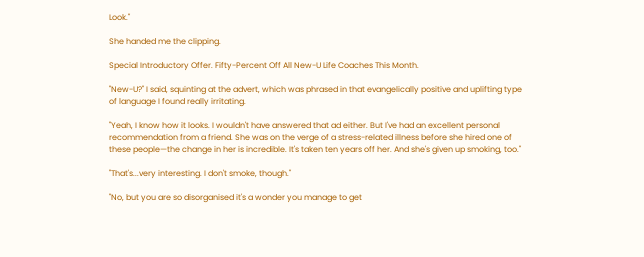Look."

She handed me the clipping.

Special Introductory Offer. Fifty-Percent Off All New-U Life Coaches This Month.

"New-U?" I said, squinting at the advert, which was phrased in that evangelically positive and uplifting type of language I found really irritating.

"Yeah, I know how it looks. I wouldn't have answered that ad either. But I've had an excellent personal recommendation from a friend. She was on the verge of a stress-related illness before she hired one of these people—the change in her is incredible. It's taken ten years off her. And she's given up smoking, too."

"That's...very interesting. I don't smoke, though."

"No, but you are so disorganised it's a wonder you manage to get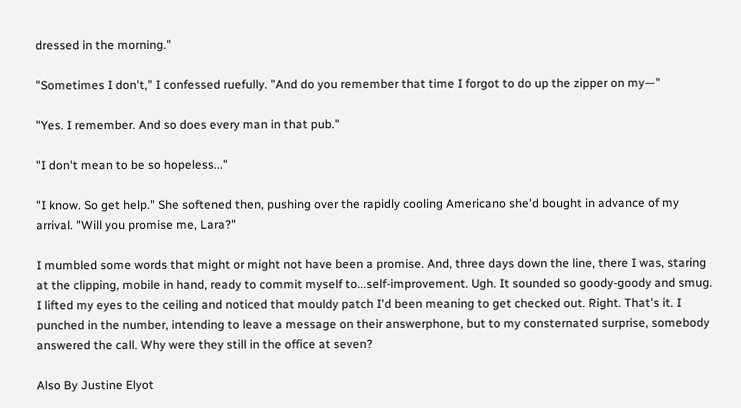dressed in the morning."

"Sometimes I don't," I confessed ruefully. "And do you remember that time I forgot to do up the zipper on my—"

"Yes. I remember. And so does every man in that pub."

"I don't mean to be so hopeless..."

"I know. So get help." She softened then, pushing over the rapidly cooling Americano she'd bought in advance of my arrival. "Will you promise me, Lara?"

I mumbled some words that might or might not have been a promise. And, three days down the line, there I was, staring at the clipping, mobile in hand, ready to commit myself to...self-improvement. Ugh. It sounded so goody-goody and smug. I lifted my eyes to the ceiling and noticed that mouldy patch I'd been meaning to get checked out. Right. That's it. I punched in the number, intending to leave a message on their answerphone, but to my consternated surprise, somebody answered the call. Why were they still in the office at seven?

Also By Justine Elyot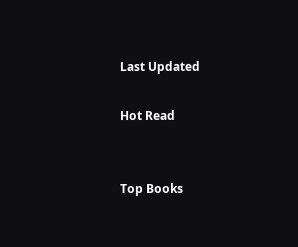Last Updated

Hot Read


Top Books